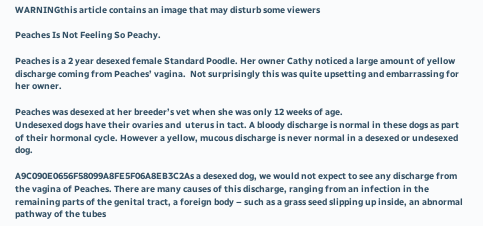WARNINGthis article contains an image that may disturb some viewers

Peaches Is Not Feeling So Peachy.

Peaches is a 2 year desexed female Standard Poodle. Her owner Cathy noticed a large amount of yellow discharge coming from Peaches’ vagina.  Not surprisingly this was quite upsetting and embarrassing for her owner.

Peaches was desexed at her breeder’s vet when she was only 12 weeks of age.
Undesexed dogs have their ovaries and  uterus in tact. A bloody discharge is normal in these dogs as part of their hormonal cycle. However a yellow, mucous discharge is never normal in a desexed or undesexed dog.

A9C090E0656F58099A8FE5F06A8EB3C2As a desexed dog, we would not expect to see any discharge from the vagina of Peaches. There are many causes of this discharge, ranging from an infection in the remaining parts of the genital tract, a foreign body – such as a grass seed slipping up inside, an abnormal pathway of the tubes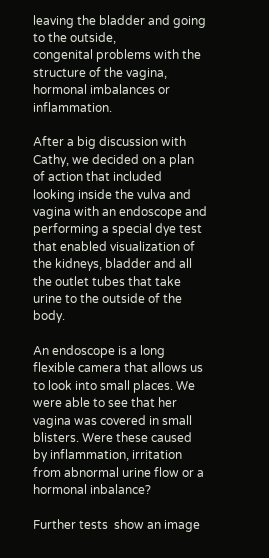leaving the bladder and going to the outside,
congenital problems with the structure of the vagina, hormonal imbalances or inflammation.

After a big discussion with Cathy, we decided on a plan of action that included  looking inside the vulva and vagina with an endoscope and performing a special dye test that enabled visualization of the kidneys, bladder and all the outlet tubes that take urine to the outside of the body.

An endoscope is a long flexible camera that allows us to look into small places. We were able to see that her vagina was covered in small blisters. Were these caused by inflammation, irritation from abnormal urine flow or a hormonal inbalance?

Further tests  show an image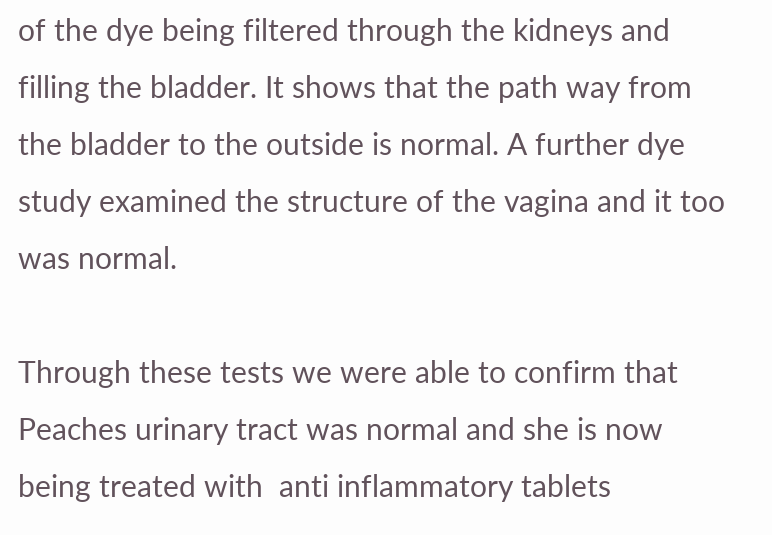of the dye being filtered through the kidneys and filling the bladder. It shows that the path way from the bladder to the outside is normal. A further dye study examined the structure of the vagina and it too was normal.

Through these tests we were able to confirm that Peaches urinary tract was normal and she is now being treated with  anti inflammatory tablets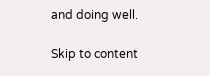and doing well.

Skip to content